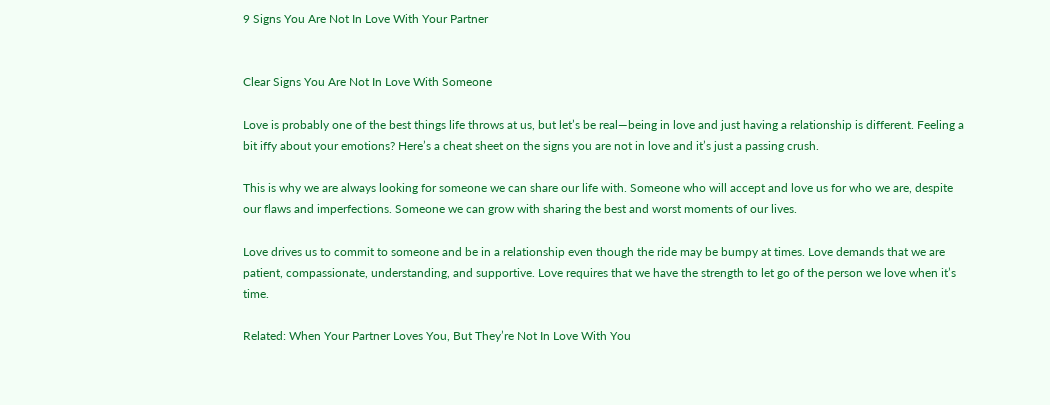9 Signs You Are Not In Love With Your Partner


Clear Signs You Are Not In Love With Someone

Love is probably one of the best things life throws at us, but let’s be real—being in love and just having a relationship is different. Feeling a bit iffy about your emotions? Here’s a cheat sheet on the signs you are not in love and it’s just a passing crush.

This is why we are always looking for someone we can share our life with. Someone who will accept and love us for who we are, despite our flaws and imperfections. Someone we can grow with sharing the best and worst moments of our lives.

Love drives us to commit to someone and be in a relationship even though the ride may be bumpy at times. Love demands that we are patient, compassionate, understanding, and supportive. Love requires that we have the strength to let go of the person we love when it’s time.

Related: When Your Partner Loves You, But They’re Not In Love With You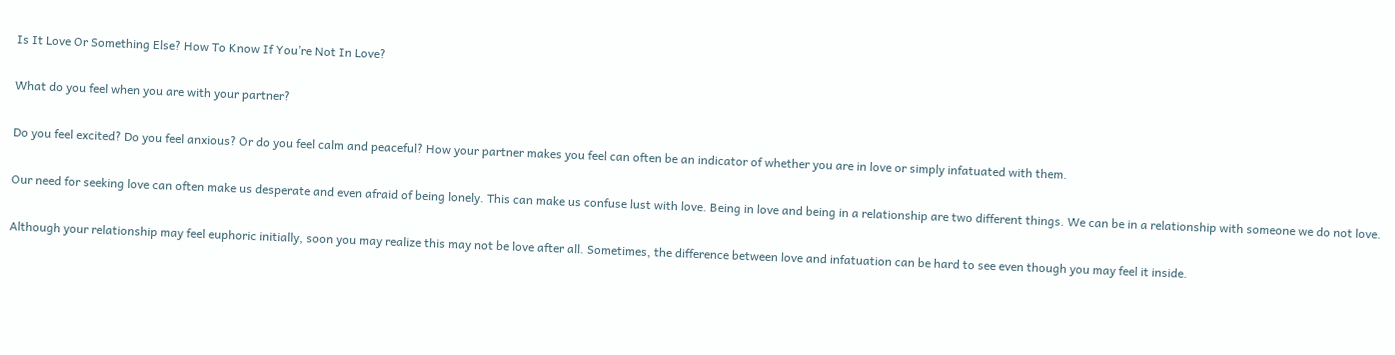Is It Love Or Something Else? How To Know If You’re Not In Love?

What do you feel when you are with your partner?

Do you feel excited? Do you feel anxious? Or do you feel calm and peaceful? How your partner makes you feel can often be an indicator of whether you are in love or simply infatuated with them.

Our need for seeking love can often make us desperate and even afraid of being lonely. This can make us confuse lust with love. Being in love and being in a relationship are two different things. We can be in a relationship with someone we do not love.

Although your relationship may feel euphoric initially, soon you may realize this may not be love after all. Sometimes, the difference between love and infatuation can be hard to see even though you may feel it inside.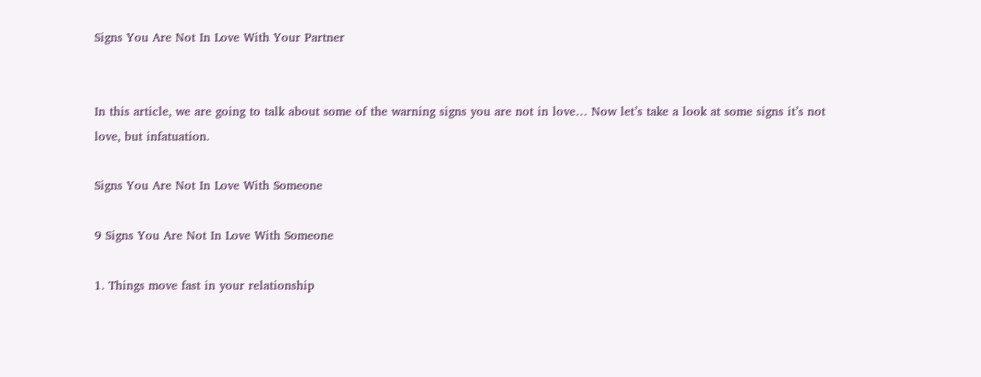Signs You Are Not In Love With Your Partner


In this article, we are going to talk about some of the warning signs you are not in love… Now let’s take a look at some signs it’s not love, but infatuation.

Signs You Are Not In Love With Someone

9 Signs You Are Not In Love With Someone

1. Things move fast in your relationship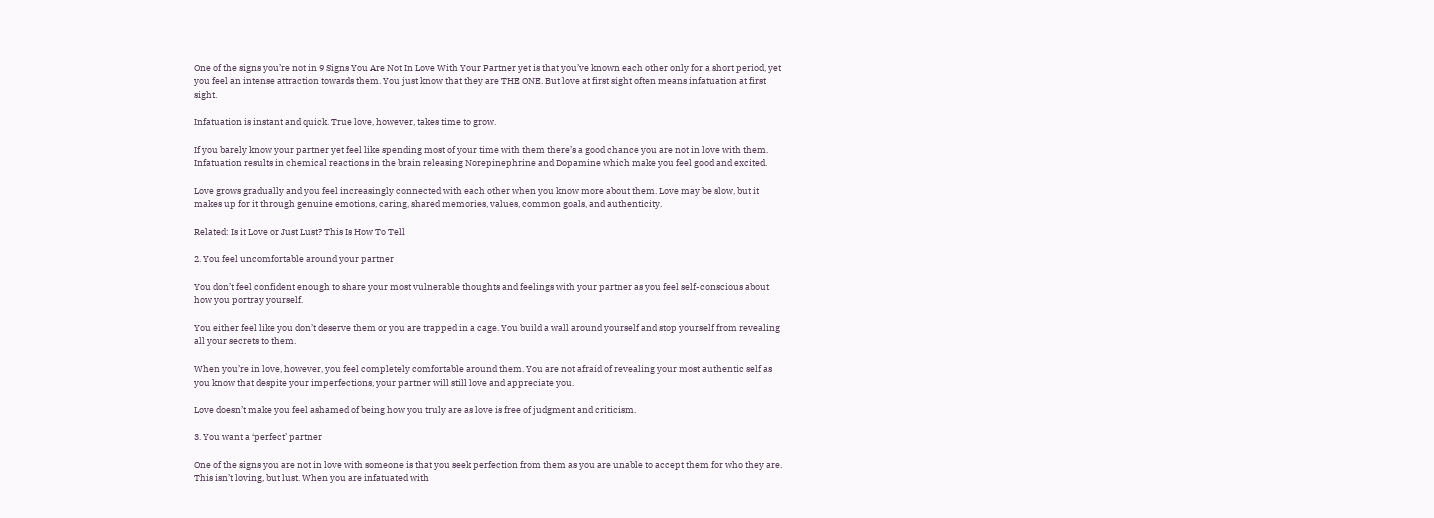One of the signs you’re not in 9 Signs You Are Not In Love With Your Partner yet is that you’ve known each other only for a short period, yet you feel an intense attraction towards them. You just know that they are THE ONE. But love at first sight often means infatuation at first sight.

Infatuation is instant and quick. True love, however, takes time to grow.

If you barely know your partner yet feel like spending most of your time with them there’s a good chance you are not in love with them. Infatuation results in chemical reactions in the brain releasing Norepinephrine and Dopamine which make you feel good and excited.

Love grows gradually and you feel increasingly connected with each other when you know more about them. Love may be slow, but it makes up for it through genuine emotions, caring, shared memories, values, common goals, and authenticity.

Related: Is it Love or Just Lust? This Is How To Tell

2. You feel uncomfortable around your partner

You don’t feel confident enough to share your most vulnerable thoughts and feelings with your partner as you feel self-conscious about how you portray yourself.

You either feel like you don’t deserve them or you are trapped in a cage. You build a wall around yourself and stop yourself from revealing all your secrets to them.

When you’re in love, however, you feel completely comfortable around them. You are not afraid of revealing your most authentic self as you know that despite your imperfections, your partner will still love and appreciate you.

Love doesn’t make you feel ashamed of being how you truly are as love is free of judgment and criticism.

3. You want a ‘perfect’ partner

One of the signs you are not in love with someone is that you seek perfection from them as you are unable to accept them for who they are. This isn’t loving, but lust. When you are infatuated with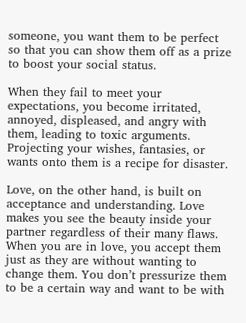someone, you want them to be perfect so that you can show them off as a prize to boost your social status.

When they fail to meet your expectations, you become irritated, annoyed, displeased, and angry with them, leading to toxic arguments. Projecting your wishes, fantasies, or wants onto them is a recipe for disaster.

Love, on the other hand, is built on acceptance and understanding. Love makes you see the beauty inside your partner regardless of their many flaws. When you are in love, you accept them just as they are without wanting to change them. You don’t pressurize them to be a certain way and want to be with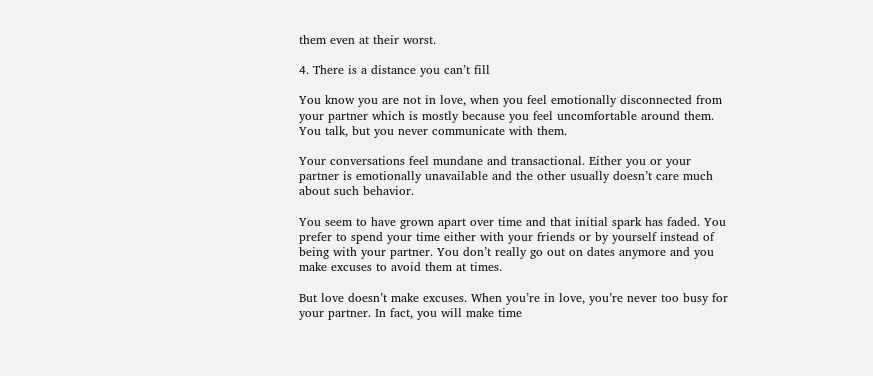them even at their worst.

4. There is a distance you can’t fill

You know you are not in love, when you feel emotionally disconnected from your partner which is mostly because you feel uncomfortable around them. You talk, but you never communicate with them.

Your conversations feel mundane and transactional. Either you or your partner is emotionally unavailable and the other usually doesn’t care much about such behavior.

You seem to have grown apart over time and that initial spark has faded. You prefer to spend your time either with your friends or by yourself instead of being with your partner. You don’t really go out on dates anymore and you make excuses to avoid them at times.

But love doesn’t make excuses. When you’re in love, you’re never too busy for your partner. In fact, you will make time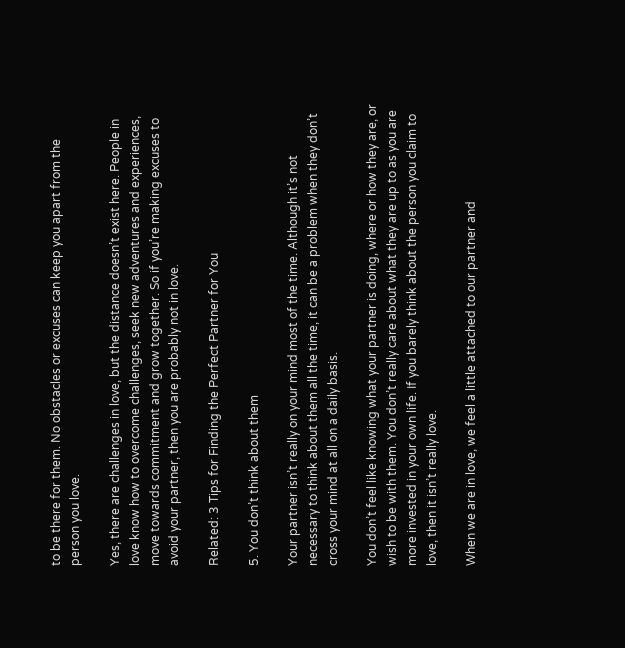to be there for them. No obstacles or excuses can keep you apart from the person you love.

Yes, there are challenges in love, but the distance doesn’t exist here. People in love know how to overcome challenges, seek new adventures and experiences, move towards commitment and grow together. So if you’re making excuses to avoid your partner, then you are probably not in love.

Related: 3 Tips for Finding the Perfect Partner for You

5. You don’t think about them

Your partner isn’t really on your mind most of the time. Although it’s not necessary to think about them all the time, it can be a problem when they don’t cross your mind at all on a daily basis.

You don’t feel like knowing what your partner is doing, where or how they are, or wish to be with them. You don’t really care about what they are up to as you are more invested in your own life. If you barely think about the person you claim to love, then it isn’t really love.

When we are in love, we feel a little attached to our partner and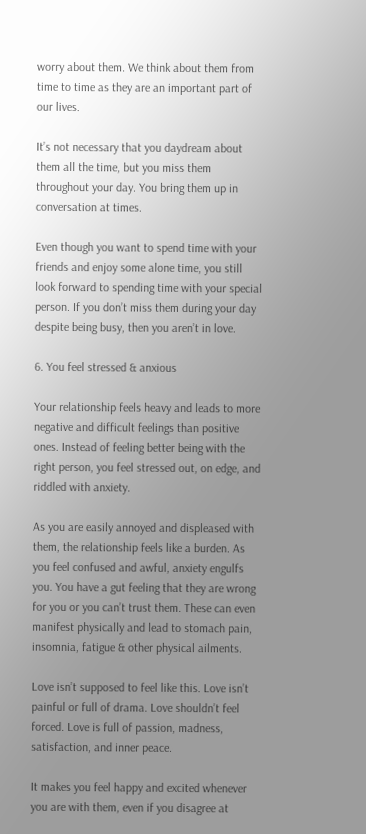worry about them. We think about them from time to time as they are an important part of our lives.

It’s not necessary that you daydream about them all the time, but you miss them throughout your day. You bring them up in conversation at times.

Even though you want to spend time with your friends and enjoy some alone time, you still look forward to spending time with your special person. If you don’t miss them during your day despite being busy, then you aren’t in love.

6. You feel stressed & anxious

Your relationship feels heavy and leads to more negative and difficult feelings than positive ones. Instead of feeling better being with the right person, you feel stressed out, on edge, and riddled with anxiety.

As you are easily annoyed and displeased with them, the relationship feels like a burden. As you feel confused and awful, anxiety engulfs you. You have a gut feeling that they are wrong for you or you can’t trust them. These can even manifest physically and lead to stomach pain, insomnia, fatigue & other physical ailments.

Love isn’t supposed to feel like this. Love isn’t painful or full of drama. Love shouldn’t feel forced. Love is full of passion, madness, satisfaction, and inner peace.

It makes you feel happy and excited whenever you are with them, even if you disagree at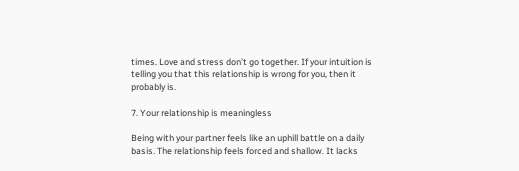times. Love and stress don’t go together. If your intuition is telling you that this relationship is wrong for you, then it probably is.

7. Your relationship is meaningless

Being with your partner feels like an uphill battle on a daily basis. The relationship feels forced and shallow. It lacks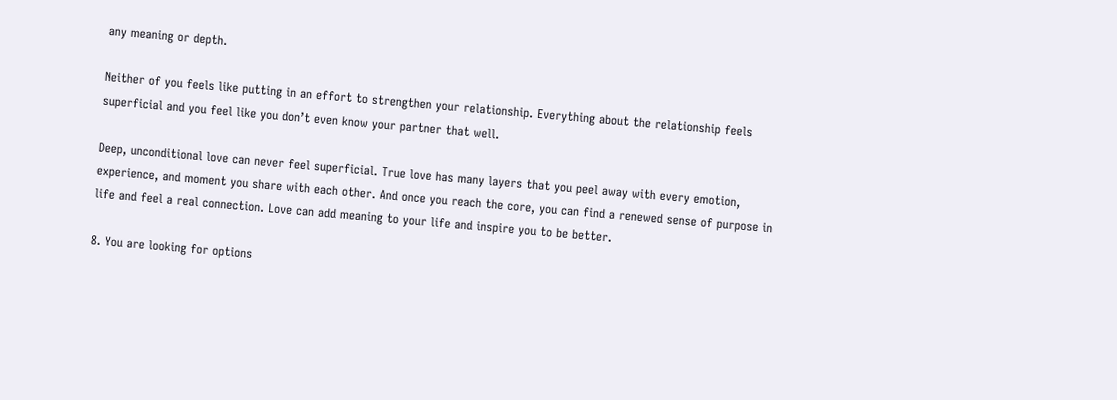any meaning or depth.

Neither of you feels like putting in an effort to strengthen your relationship. Everything about the relationship feels superficial and you feel like you don’t even know your partner that well.

Deep, unconditional love can never feel superficial. True love has many layers that you peel away with every emotion, experience, and moment you share with each other. And once you reach the core, you can find a renewed sense of purpose in life and feel a real connection. Love can add meaning to your life and inspire you to be better.

8. You are looking for options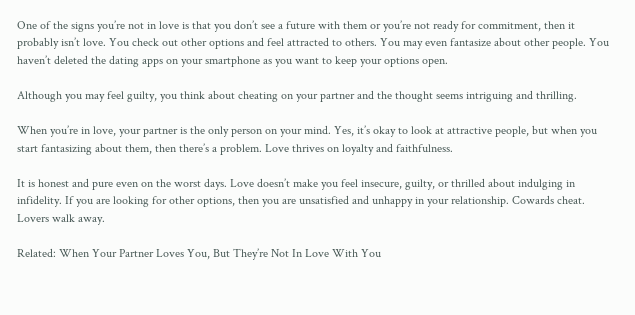One of the signs you’re not in love is that you don’t see a future with them or you’re not ready for commitment, then it probably isn’t love. You check out other options and feel attracted to others. You may even fantasize about other people. You haven’t deleted the dating apps on your smartphone as you want to keep your options open.

Although you may feel guilty, you think about cheating on your partner and the thought seems intriguing and thrilling.

When you’re in love, your partner is the only person on your mind. Yes, it’s okay to look at attractive people, but when you start fantasizing about them, then there’s a problem. Love thrives on loyalty and faithfulness.

It is honest and pure even on the worst days. Love doesn’t make you feel insecure, guilty, or thrilled about indulging in infidelity. If you are looking for other options, then you are unsatisfied and unhappy in your relationship. Cowards cheat. Lovers walk away.

Related: When Your Partner Loves You, But They’re Not In Love With You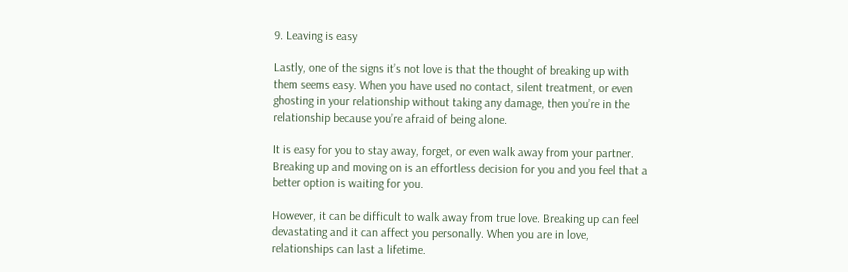9. Leaving is easy

Lastly, one of the signs it’s not love is that the thought of breaking up with them seems easy. When you have used no contact, silent treatment, or even ghosting in your relationship without taking any damage, then you’re in the relationship because you’re afraid of being alone.

It is easy for you to stay away, forget, or even walk away from your partner. Breaking up and moving on is an effortless decision for you and you feel that a better option is waiting for you.

However, it can be difficult to walk away from true love. Breaking up can feel devastating and it can affect you personally. When you are in love, relationships can last a lifetime.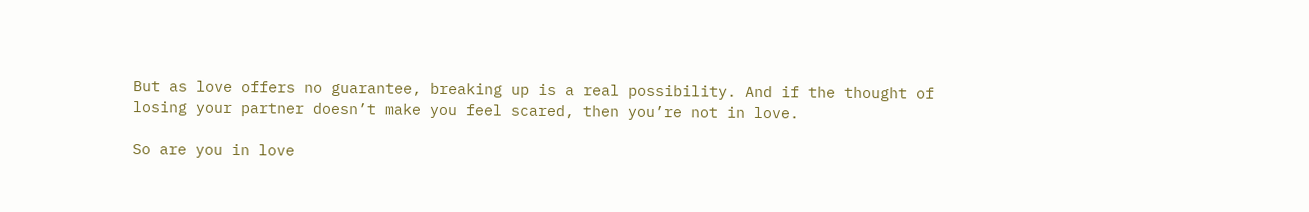But as love offers no guarantee, breaking up is a real possibility. And if the thought of losing your partner doesn’t make you feel scared, then you’re not in love.

So are you in love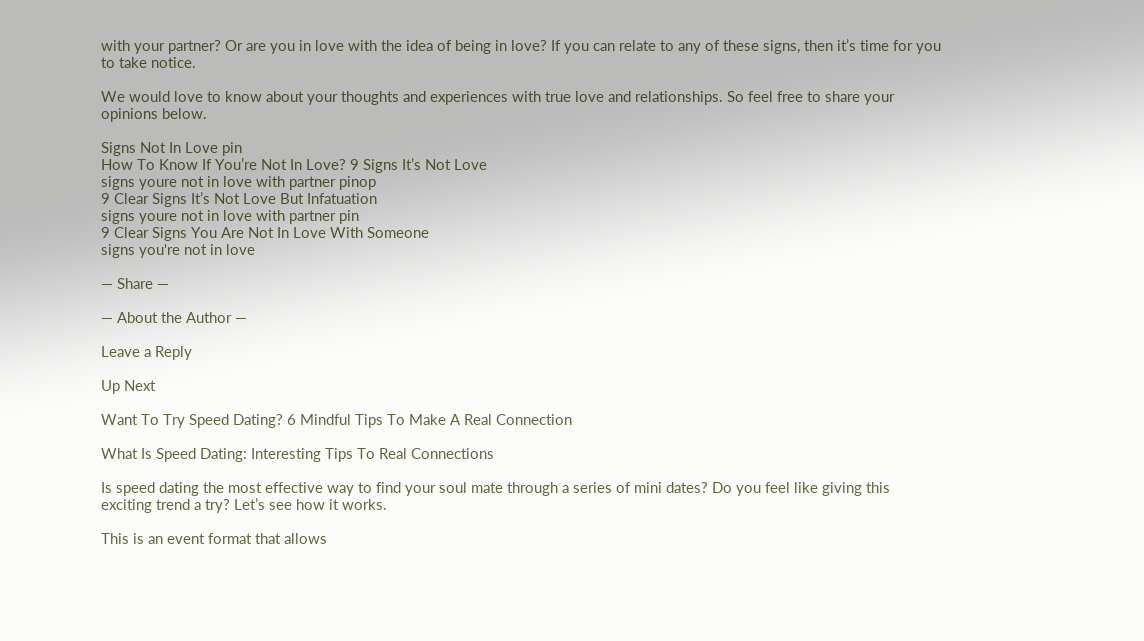with your partner? Or are you in love with the idea of being in love? If you can relate to any of these signs, then it’s time for you to take notice.

We would love to know about your thoughts and experiences with true love and relationships. So feel free to share your opinions below.

Signs Not In Love pin
How To Know If You’re Not In Love? 9 Signs It’s Not Love
signs youre not in love with partner pinop
9 Clear Signs It’s Not Love But Infatuation
signs youre not in love with partner pin
9 Clear Signs You Are Not In Love With Someone
signs you're not in love

— Share —

— About the Author —

Leave a Reply

Up Next

Want To Try Speed Dating? 6 Mindful Tips To Make A Real Connection

What Is Speed Dating: Interesting Tips To Real Connections

Is speed dating the most effective way to find your soul mate through a series of mini dates? Do you feel like giving this exciting trend a try? Let’s see how it works.

This is an event format that allows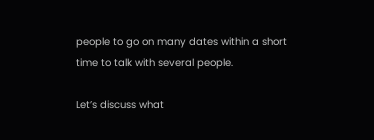people to go on many dates within a short time to talk with several people.

Let’s discuss what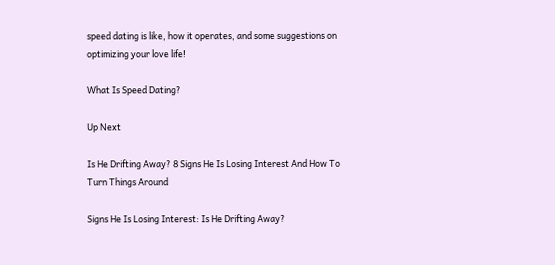speed dating is like, how it operates, and some suggestions on optimizing your love life!

What Is Speed Dating?

Up Next

Is He Drifting Away? 8 Signs He Is Losing Interest And How To Turn Things Around

Signs He Is Losing Interest: Is He Drifting Away?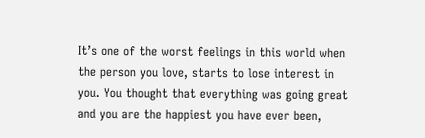It’s one of the worst feelings in this world when the person you love, starts to lose interest in you. You thought that everything was going great and you are the happiest you have ever been,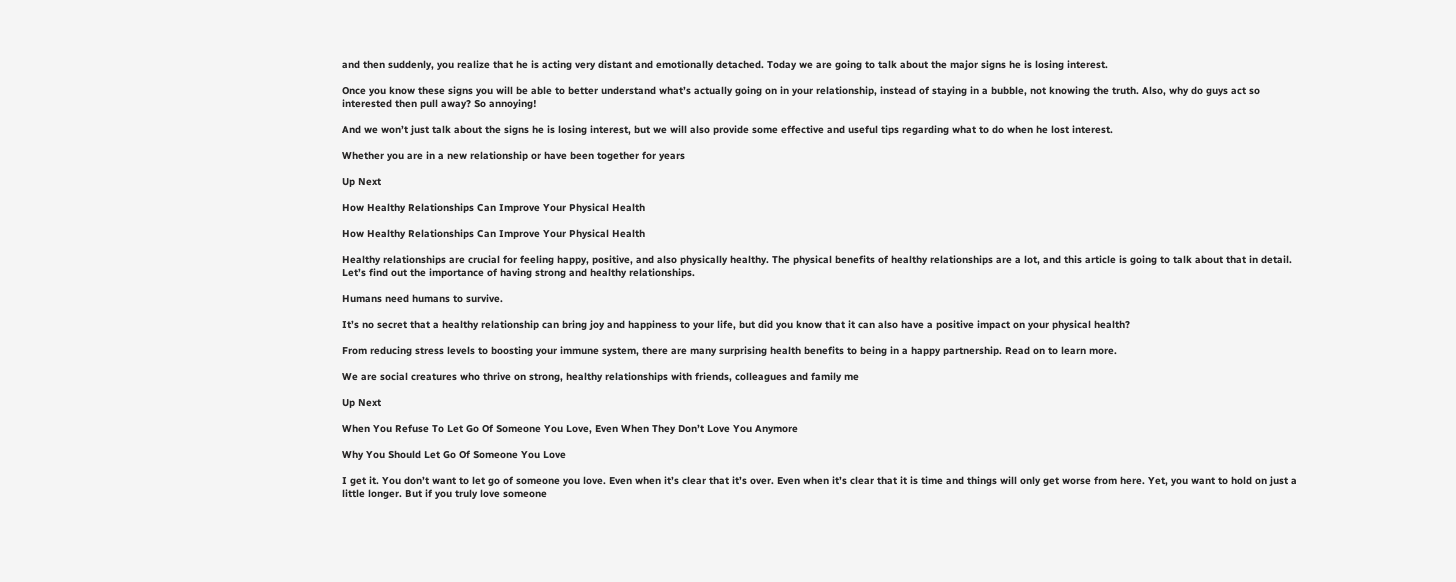and then suddenly, you realize that he is acting very distant and emotionally detached. Today we are going to talk about the major signs he is losing interest.

Once you know these signs you will be able to better understand what’s actually going on in your relationship, instead of staying in a bubble, not knowing the truth. Also, why do guys act so interested then pull away? So annoying!

And we won’t just talk about the signs he is losing interest, but we will also provide some effective and useful tips regarding what to do when he lost interest.

Whether you are in a new relationship or have been together for years

Up Next

How Healthy Relationships Can Improve Your Physical Health

How Healthy Relationships Can Improve Your Physical Health

Healthy relationships are crucial for feeling happy, positive, and also physically healthy. The physical benefits of healthy relationships are a lot, and this article is going to talk about that in detail. Let’s find out the importance of having strong and healthy relationships.

Humans need humans to survive.

It’s no secret that a healthy relationship can bring joy and happiness to your life, but did you know that it can also have a positive impact on your physical health?

From reducing stress levels to boosting your immune system, there are many surprising health benefits to being in a happy partnership. Read on to learn more.

We are social creatures who thrive on strong, healthy relationships with friends, colleagues and family me

Up Next

When You Refuse To Let Go Of Someone You Love, Even When They Don’t Love You Anymore

Why You Should Let Go Of Someone You Love

I get it. You don’t want to let go of someone you love. Even when it’s clear that it’s over. Even when it’s clear that it is time and things will only get worse from here. Yet, you want to hold on just a little longer. But if you truly love someone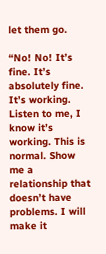let them go.

“No! No! It’s fine. It’s absolutely fine. It’s working. Listen to me, I know it’s working. This is normal. Show me a relationship that doesn’t have problems. I will make it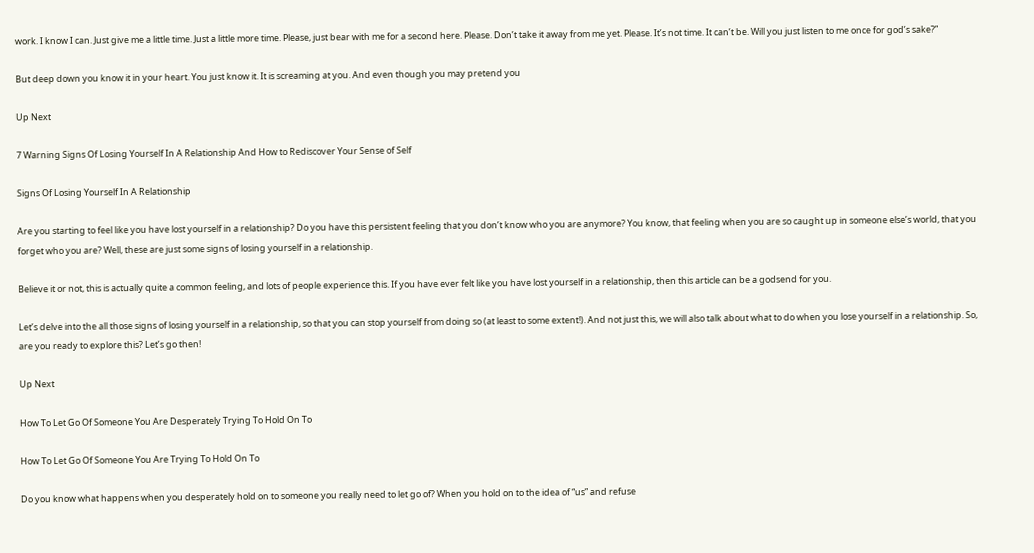work. I know I can. Just give me a little time. Just a little more time. Please, just bear with me for a second here. Please. Don’t take it away from me yet. Please. It’s not time. It can’t be. Will you just listen to me once for god’s sake?”

But deep down you know it in your heart. You just know it. It is screaming at you. And even though you may pretend you

Up Next

7 Warning Signs Of Losing Yourself In A Relationship And How to Rediscover Your Sense of Self

Signs Of Losing Yourself In A Relationship

Are you starting to feel like you have lost yourself in a relationship? Do you have this persistent feeling that you don’t know who you are anymore? You know, that feeling when you are so caught up in someone else’s world, that you forget who you are? Well, these are just some signs of losing yourself in a relationship.

Believe it or not, this is actually quite a common feeling, and lots of people experience this. If you have ever felt like you have lost yourself in a relationship, then this article can be a godsend for you.

Let’s delve into the all those signs of losing yourself in a relationship, so that you can stop yourself from doing so (at least to some extent!). And not just this, we will also talk about what to do when you lose yourself in a relationship. So, are you ready to explore this? Let’s go then!

Up Next

How To Let Go Of Someone You Are Desperately Trying To Hold On To

How To Let Go Of Someone You Are Trying To Hold On To

Do you know what happens when you desperately hold on to someone you really need to let go of? When you hold on to the idea of “us” and refuse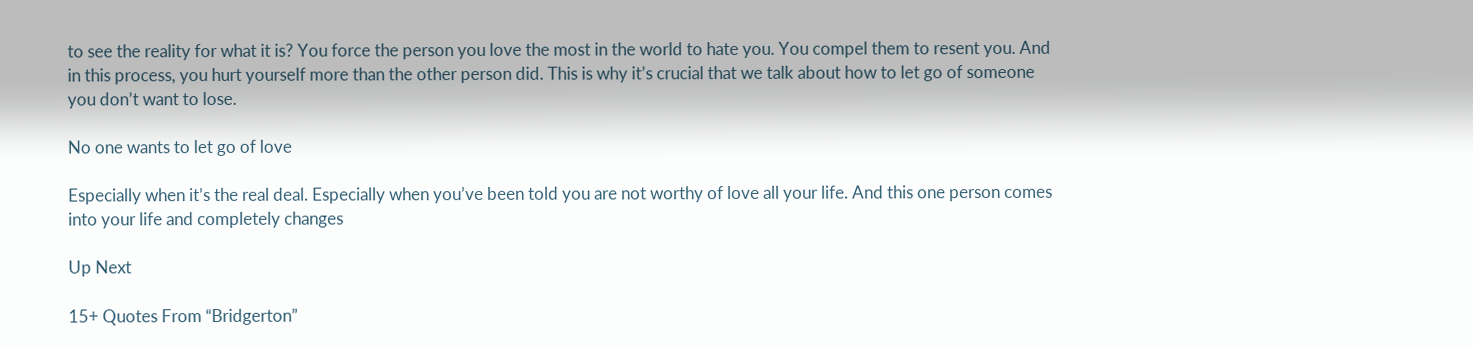to see the reality for what it is? You force the person you love the most in the world to hate you. You compel them to resent you. And in this process, you hurt yourself more than the other person did. This is why it’s crucial that we talk about how to let go of someone you don’t want to lose.

No one wants to let go of love

Especially when it’s the real deal. Especially when you’ve been told you are not worthy of love all your life. And this one person comes into your life and completely changes

Up Next

15+ Quotes From “Bridgerton”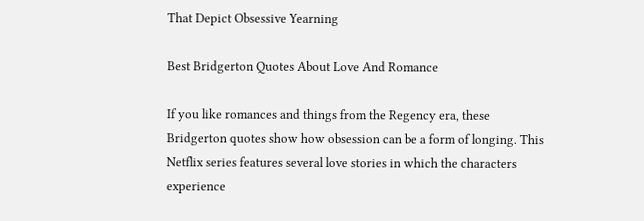That Depict Obsessive Yearning

Best Bridgerton Quotes About Love And Romance

If you like romances and things from the Regency era, these Bridgerton quotes show how obsession can be a form of longing. This Netflix series features several love stories in which the characters experience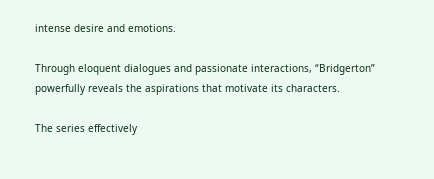intense desire and emotions.

Through eloquent dialogues and passionate interactions, “Bridgerton” powerfully reveals the aspirations that motivate its characters.

The series effectively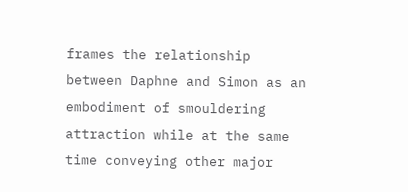frames the relationship between Daphne and Simon as an embodiment of smouldering attraction while at the same time conveying other major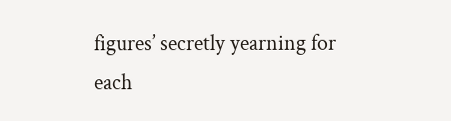figures’ secretly yearning for each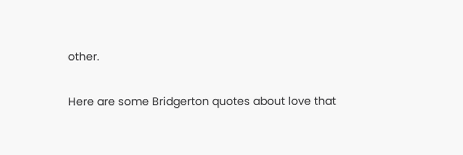other.

Here are some Bridgerton quotes about love that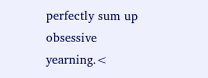perfectly sum up obsessive yearning.<